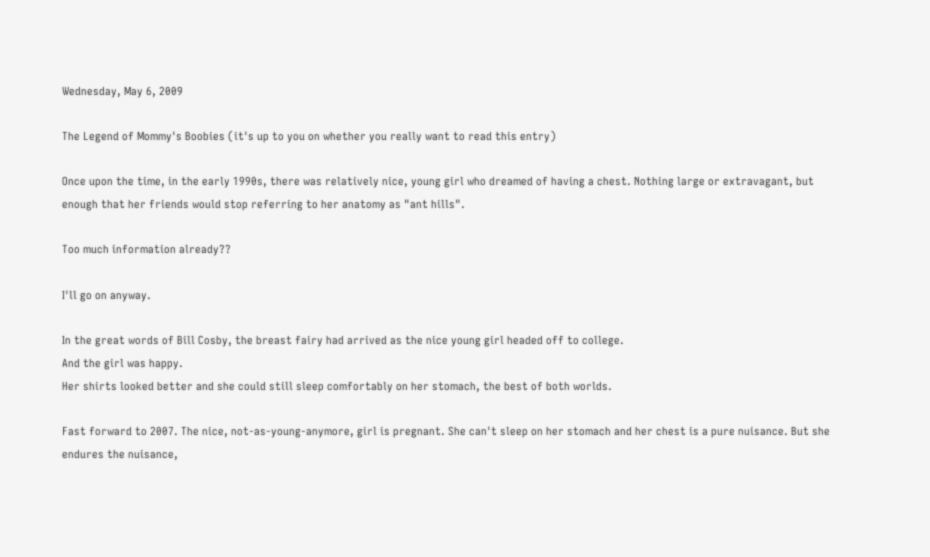Wednesday, May 6, 2009

The Legend of Mommy's Boobies (it's up to you on whether you really want to read this entry)

Once upon the time, in the early 1990s, there was relatively nice, young girl who dreamed of having a chest. Nothing large or extravagant, but enough that her friends would stop referring to her anatomy as "ant hills".

Too much information already??

I'll go on anyway.

In the great words of Bill Cosby, the breast fairy had arrived as the nice young girl headed off to college.
And the girl was happy.
Her shirts looked better and she could still sleep comfortably on her stomach, the best of both worlds.

Fast forward to 2007. The nice, not-as-young-anymore, girl is pregnant. She can't sleep on her stomach and her chest is a pure nuisance. But she endures the nuisance,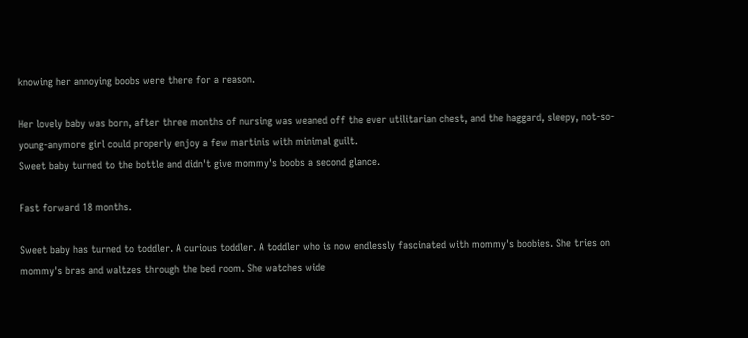knowing her annoying boobs were there for a reason.

Her lovely baby was born, after three months of nursing was weaned off the ever utilitarian chest, and the haggard, sleepy, not-so-young-anymore girl could properly enjoy a few martinis with minimal guilt.
Sweet baby turned to the bottle and didn't give mommy's boobs a second glance.

Fast forward 18 months.

Sweet baby has turned to toddler. A curious toddler. A toddler who is now endlessly fascinated with mommy's boobies. She tries on mommy's bras and waltzes through the bed room. She watches wide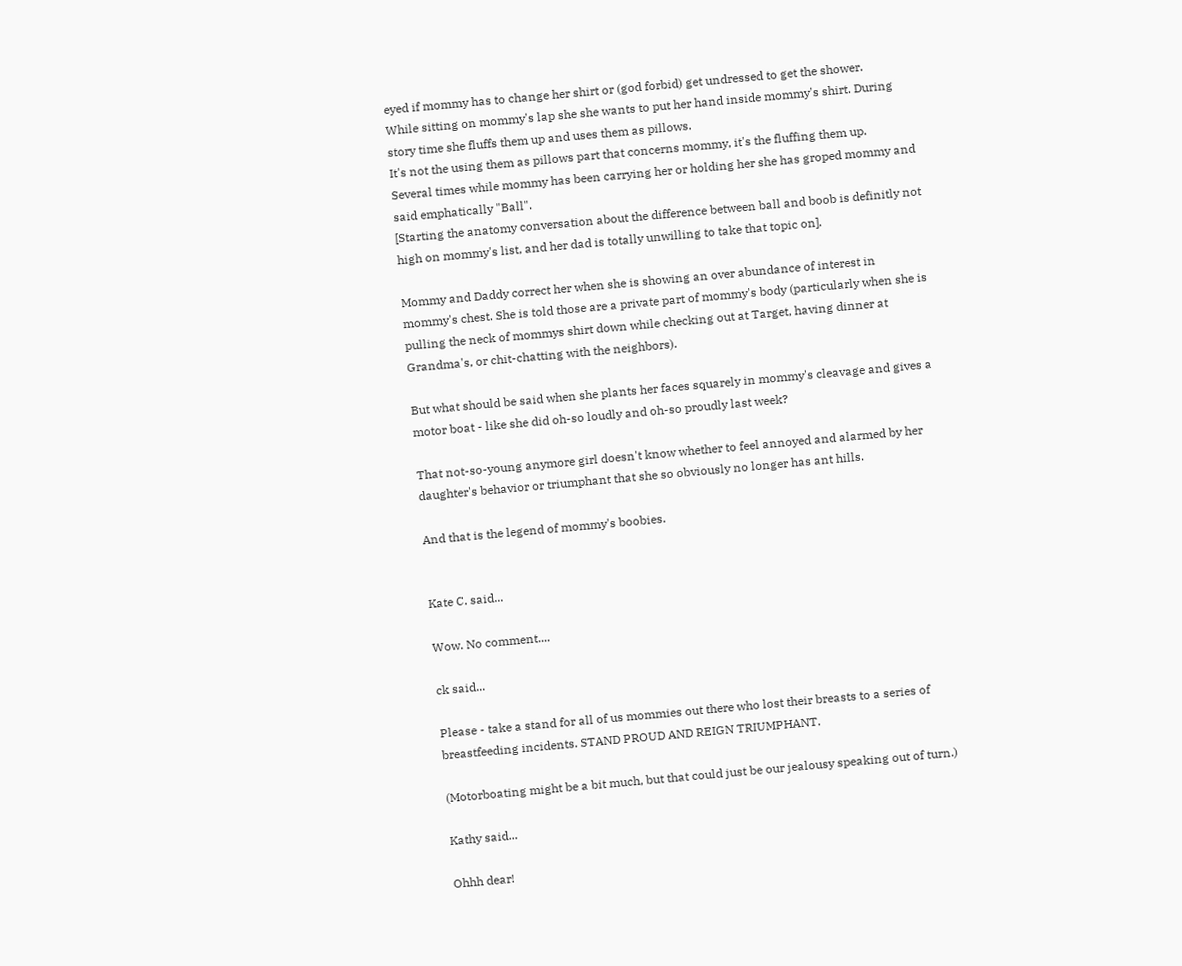eyed if mommy has to change her shirt or (god forbid) get undressed to get the shower.
While sitting on mommy's lap she she wants to put her hand inside mommy's shirt. During story time she fluffs them up and uses them as pillows.
It's not the using them as pillows part that concerns mommy, it's the fluffing them up.
Several times while mommy has been carrying her or holding her she has groped mommy and said emphatically "Ball".
[Starting the anatomy conversation about the difference between ball and boob is definitly not high on mommy's list, and her dad is totally unwilling to take that topic on].

Mommy and Daddy correct her when she is showing an over abundance of interest in mommy's chest. She is told those are a private part of mommy's body (particularly when she is pulling the neck of mommys shirt down while checking out at Target, having dinner at Grandma's, or chit-chatting with the neighbors).

But what should be said when she plants her faces squarely in mommy's cleavage and gives a motor boat - like she did oh-so loudly and oh-so proudly last week?

That not-so-young anymore girl doesn't know whether to feel annoyed and alarmed by her daughter's behavior or triumphant that she so obviously no longer has ant hills.

And that is the legend of mommy's boobies.


Kate C. said...

Wow. No comment....

ck said...

Please - take a stand for all of us mommies out there who lost their breasts to a series of breastfeeding incidents. STAND PROUD AND REIGN TRIUMPHANT.

(Motorboating might be a bit much, but that could just be our jealousy speaking out of turn.)

Kathy said...

Ohhh dear!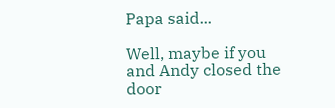Papa said...

Well, maybe if you and Andy closed the door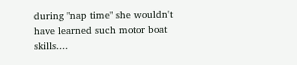during "nap time" she wouldn't have learned such motor boat skills....